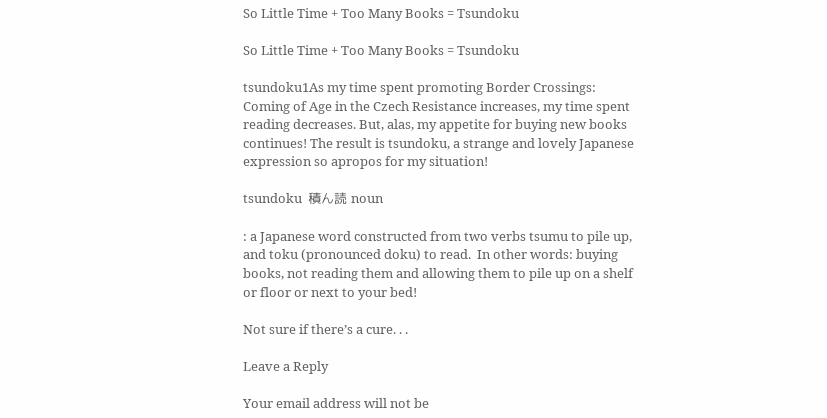So Little Time + Too Many Books = Tsundoku

So Little Time + Too Many Books = Tsundoku

tsundoku1As my time spent promoting Border Crossings: Coming of Age in the Czech Resistance increases, my time spent reading decreases. But, alas, my appetite for buying new books continues! The result is tsundoku, a strange and lovely Japanese expression so apropos for my situation!

tsundoku  積ん読 noun

: a Japanese word constructed from two verbs tsumu to pile up, and toku (pronounced doku) to read.  In other words: buying books, not reading them and allowing them to pile up on a shelf or floor or next to your bed!

Not sure if there’s a cure. . .

Leave a Reply

Your email address will not be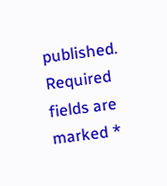published. Required fields are marked *